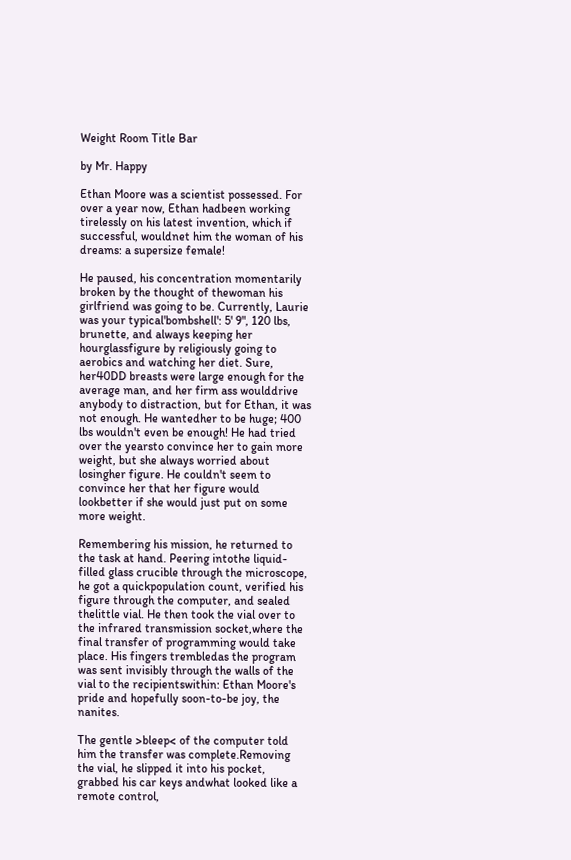Weight Room Title Bar

by Mr. Happy

Ethan Moore was a scientist possessed. For over a year now, Ethan hadbeen working tirelessly on his latest invention, which if successful, wouldnet him the woman of his dreams: a supersize female!

He paused, his concentration momentarily broken by the thought of thewoman his girlfriend was going to be. Currently, Laurie was your typical'bombshell': 5' 9", 120 lbs, brunette, and always keeping her hourglassfigure by religiously going to aerobics and watching her diet. Sure, her40DD breasts were large enough for the average man, and her firm ass woulddrive anybody to distraction, but for Ethan, it was not enough. He wantedher to be huge; 400 lbs wouldn't even be enough! He had tried over the yearsto convince her to gain more weight, but she always worried about losingher figure. He couldn't seem to convince her that her figure would lookbetter if she would just put on some more weight.

Remembering his mission, he returned to the task at hand. Peering intothe liquid-filled glass crucible through the microscope, he got a quickpopulation count, verified his figure through the computer, and sealed thelittle vial. He then took the vial over to the infrared transmission socket,where the final transfer of programming would take place. His fingers trembledas the program was sent invisibly through the walls of the vial to the recipientswithin: Ethan Moore's pride and hopefully soon-to-be joy, the nanites.

The gentle >bleep< of the computer told him the transfer was complete.Removing the vial, he slipped it into his pocket, grabbed his car keys andwhat looked like a remote control,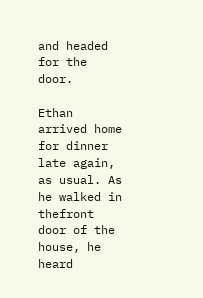and headed for the door.

Ethan arrived home for dinner late again, as usual. As he walked in thefront door of the house, he heard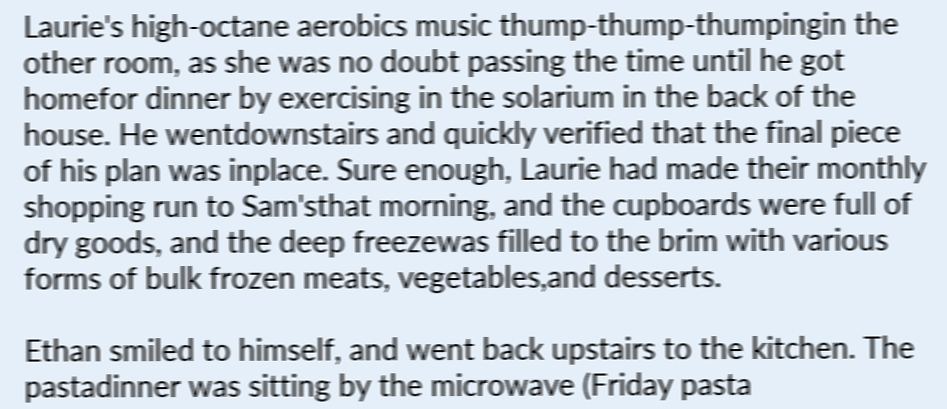Laurie's high-octane aerobics music thump-thump-thumpingin the other room, as she was no doubt passing the time until he got homefor dinner by exercising in the solarium in the back of the house. He wentdownstairs and quickly verified that the final piece of his plan was inplace. Sure enough, Laurie had made their monthly shopping run to Sam'sthat morning, and the cupboards were full of dry goods, and the deep freezewas filled to the brim with various forms of bulk frozen meats, vegetables,and desserts.

Ethan smiled to himself, and went back upstairs to the kitchen. The pastadinner was sitting by the microwave (Friday pasta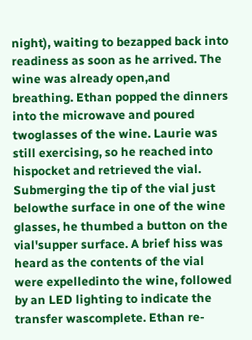night), waiting to bezapped back into readiness as soon as he arrived. The wine was already open,and breathing. Ethan popped the dinners into the microwave and poured twoglasses of the wine. Laurie was still exercising, so he reached into hispocket and retrieved the vial. Submerging the tip of the vial just belowthe surface in one of the wine glasses, he thumbed a button on the vial'supper surface. A brief hiss was heard as the contents of the vial were expelledinto the wine, followed by an LED lighting to indicate the transfer wascomplete. Ethan re-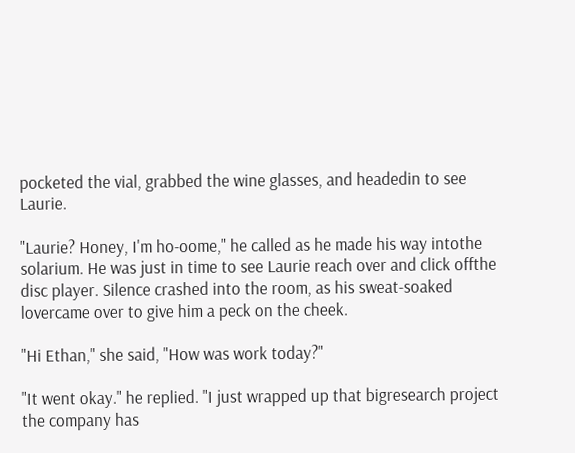pocketed the vial, grabbed the wine glasses, and headedin to see Laurie.

"Laurie? Honey, I'm ho-oome," he called as he made his way intothe solarium. He was just in time to see Laurie reach over and click offthe disc player. Silence crashed into the room, as his sweat-soaked lovercame over to give him a peck on the cheek.

"Hi Ethan," she said, "How was work today?"

"It went okay." he replied. "I just wrapped up that bigresearch project the company has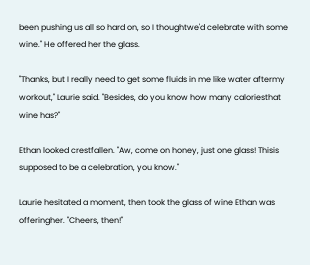been pushing us all so hard on, so I thoughtwe'd celebrate with some wine." He offered her the glass.

"Thanks, but I really need to get some fluids in me like water aftermy workout," Laurie said. "Besides, do you know how many caloriesthat wine has?"

Ethan looked crestfallen. "Aw, come on honey, just one glass! Thisis supposed to be a celebration, you know."

Laurie hesitated a moment, then took the glass of wine Ethan was offeringher. "Cheers, then!"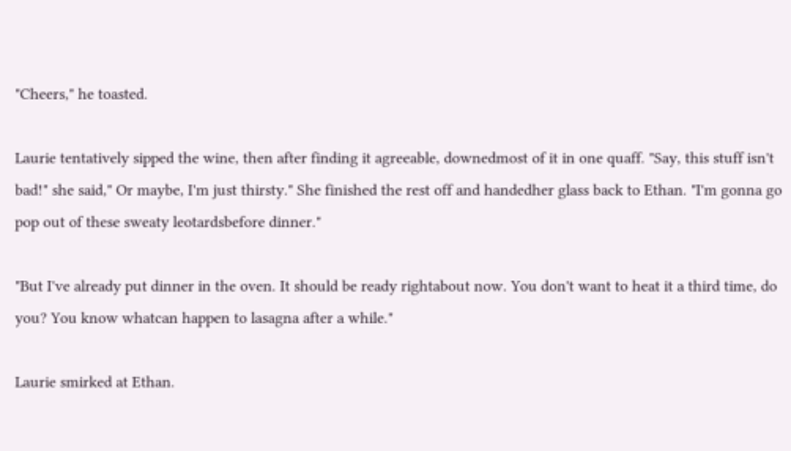"Cheers," he toasted.

Laurie tentatively sipped the wine, then after finding it agreeable, downedmost of it in one quaff. "Say, this stuff isn't bad!" she said," Or maybe, I'm just thirsty." She finished the rest off and handedher glass back to Ethan. "I'm gonna go pop out of these sweaty leotardsbefore dinner."

"But I've already put dinner in the oven. It should be ready rightabout now. You don't want to heat it a third time, do you? You know whatcan happen to lasagna after a while."

Laurie smirked at Ethan.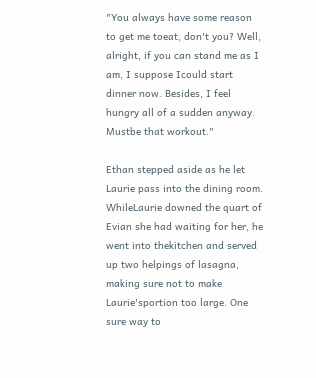"You always have some reason to get me toeat, don't you? Well, alright, if you can stand me as I am, I suppose Icould start dinner now. Besides, I feel hungry all of a sudden anyway. Mustbe that workout."

Ethan stepped aside as he let Laurie pass into the dining room. WhileLaurie downed the quart of Evian she had waiting for her, he went into thekitchen and served up two helpings of lasagna, making sure not to make Laurie'sportion too large. One sure way to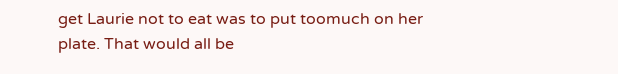get Laurie not to eat was to put toomuch on her plate. That would all be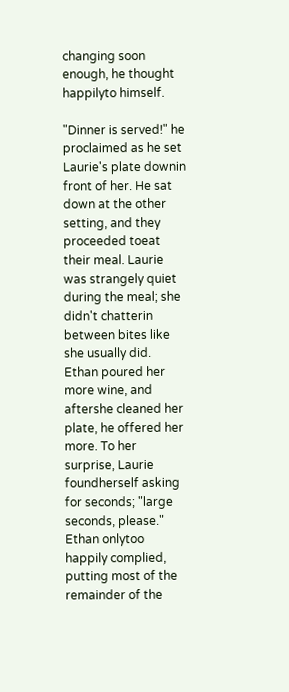changing soon enough, he thought happilyto himself.

"Dinner is served!" he proclaimed as he set Laurie's plate downin front of her. He sat down at the other setting, and they proceeded toeat their meal. Laurie was strangely quiet during the meal; she didn't chatterin between bites like she usually did. Ethan poured her more wine, and aftershe cleaned her plate, he offered her more. To her surprise, Laurie foundherself asking for seconds; "large seconds, please." Ethan onlytoo happily complied, putting most of the remainder of the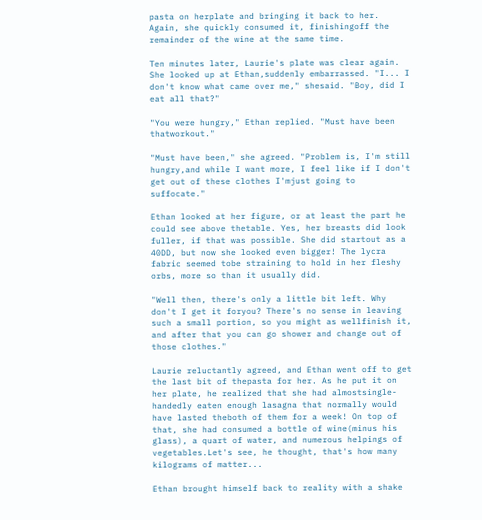pasta on herplate and bringing it back to her. Again, she quickly consumed it, finishingoff the remainder of the wine at the same time.

Ten minutes later, Laurie's plate was clear again. She looked up at Ethan,suddenly embarrassed. "I... I don't know what came over me," shesaid. "Boy, did I eat all that?"

"You were hungry," Ethan replied. "Must have been thatworkout."

"Must have been," she agreed. "Problem is, I'm still hungry,and while I want more, I feel like if I don't get out of these clothes I'mjust going to suffocate."

Ethan looked at her figure, or at least the part he could see above thetable. Yes, her breasts did look fuller, if that was possible. She did startout as a 40DD, but now she looked even bigger! The lycra fabric seemed tobe straining to hold in her fleshy orbs, more so than it usually did.

"Well then, there's only a little bit left. Why don't I get it foryou? There's no sense in leaving such a small portion, so you might as wellfinish it, and after that you can go shower and change out of those clothes."

Laurie reluctantly agreed, and Ethan went off to get the last bit of thepasta for her. As he put it on her plate, he realized that she had almostsingle-handedly eaten enough lasagna that normally would have lasted theboth of them for a week! On top of that, she had consumed a bottle of wine(minus his glass), a quart of water, and numerous helpings of vegetables.Let's see, he thought, that's how many kilograms of matter...

Ethan brought himself back to reality with a shake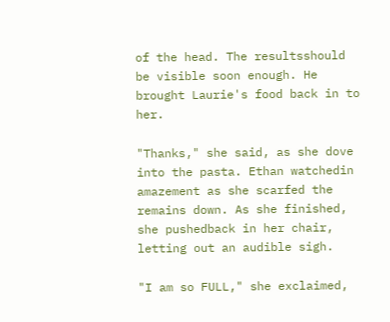of the head. The resultsshould be visible soon enough. He brought Laurie's food back in to her.

"Thanks," she said, as she dove into the pasta. Ethan watchedin amazement as she scarfed the remains down. As she finished, she pushedback in her chair, letting out an audible sigh.

"I am so FULL," she exclaimed,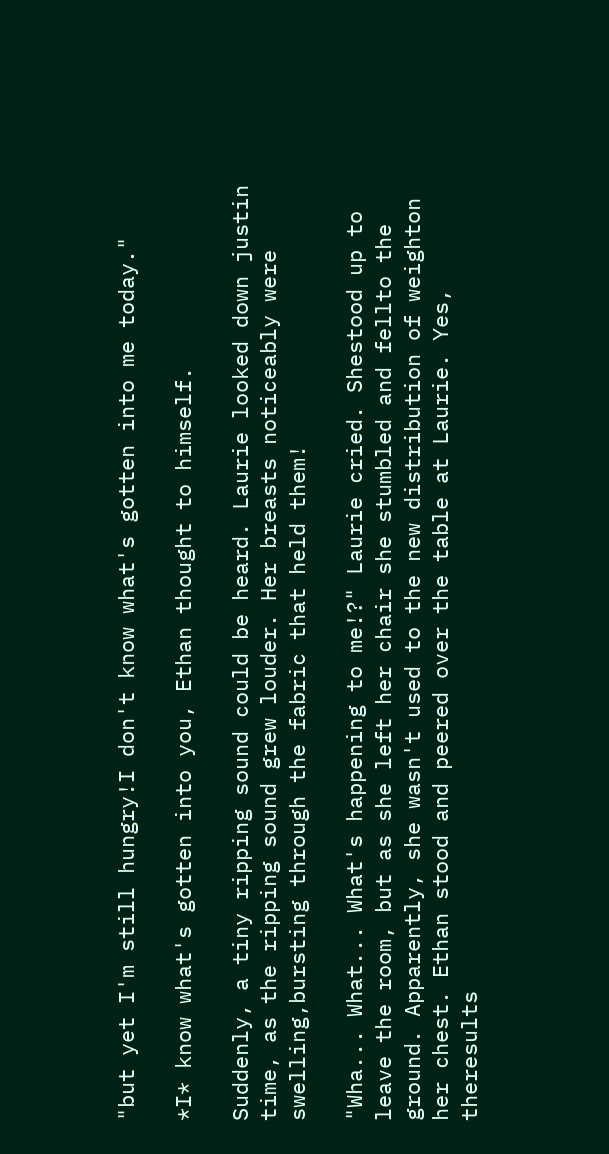"but yet I'm still hungry!I don't know what's gotten into me today."

*I* know what's gotten into you, Ethan thought to himself.

Suddenly, a tiny ripping sound could be heard. Laurie looked down justin time, as the ripping sound grew louder. Her breasts noticeably were swelling,bursting through the fabric that held them!

"Wha... What... What's happening to me!?" Laurie cried. Shestood up to leave the room, but as she left her chair she stumbled and fellto the ground. Apparently, she wasn't used to the new distribution of weighton her chest. Ethan stood and peered over the table at Laurie. Yes, theresults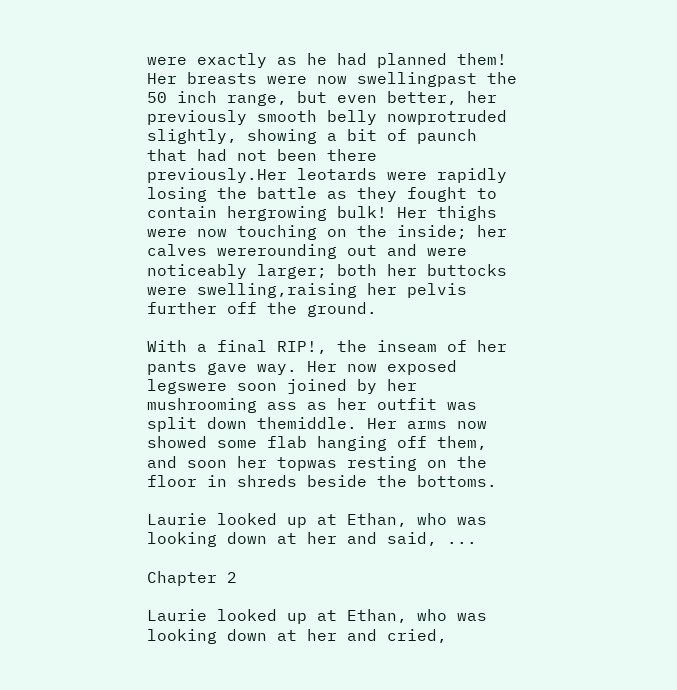were exactly as he had planned them! Her breasts were now swellingpast the 50 inch range, but even better, her previously smooth belly nowprotruded slightly, showing a bit of paunch that had not been there previously.Her leotards were rapidly losing the battle as they fought to contain hergrowing bulk! Her thighs were now touching on the inside; her calves wererounding out and were noticeably larger; both her buttocks were swelling,raising her pelvis further off the ground.

With a final RIP!, the inseam of her pants gave way. Her now exposed legswere soon joined by her mushrooming ass as her outfit was split down themiddle. Her arms now showed some flab hanging off them, and soon her topwas resting on the floor in shreds beside the bottoms.

Laurie looked up at Ethan, who was looking down at her and said, ...

Chapter 2

Laurie looked up at Ethan, who was looking down at her and cried,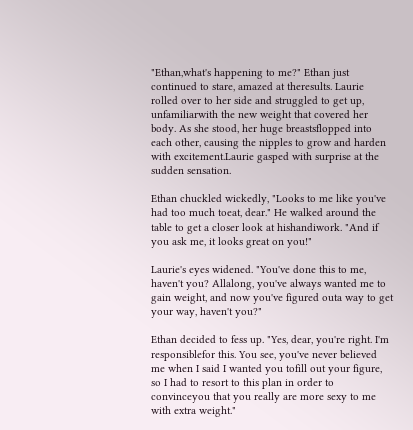"Ethan,what's happening to me?" Ethan just continued to stare, amazed at theresults. Laurie rolled over to her side and struggled to get up, unfamiliarwith the new weight that covered her body. As she stood, her huge breastsflopped into each other, causing the nipples to grow and harden with excitement.Laurie gasped with surprise at the sudden sensation.

Ethan chuckled wickedly, "Looks to me like you've had too much toeat, dear." He walked around the table to get a closer look at hishandiwork. "And if you ask me, it looks great on you!"

Laurie's eyes widened. "You've done this to me, haven't you? Allalong, you've always wanted me to gain weight, and now you've figured outa way to get your way, haven't you?"

Ethan decided to fess up. "Yes, dear, you're right. I'm responsiblefor this. You see, you've never believed me when I said I wanted you tofill out your figure, so I had to resort to this plan in order to convinceyou that you really are more sexy to me with extra weight."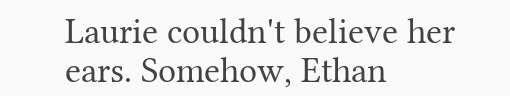Laurie couldn't believe her ears. Somehow, Ethan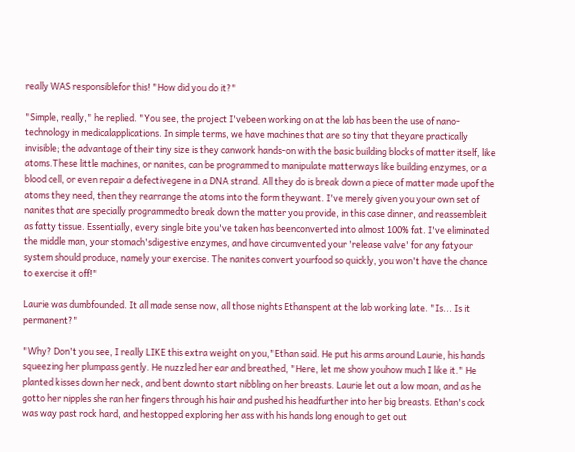really WAS responsiblefor this! "How did you do it?"

"Simple, really," he replied. "You see, the project I'vebeen working on at the lab has been the use of nano-technology in medicalapplications. In simple terms, we have machines that are so tiny that theyare practically invisible; the advantage of their tiny size is they canwork hands-on with the basic building blocks of matter itself, like atoms.These little machines, or nanites, can be programmed to manipulate matterways like building enzymes, or a blood cell, or even repair a defectivegene in a DNA strand. All they do is break down a piece of matter made upof the atoms they need, then they rearrange the atoms into the form theywant. I've merely given you your own set of nanites that are specially programmedto break down the matter you provide, in this case dinner, and reassembleit as fatty tissue. Essentially, every single bite you've taken has beenconverted into almost 100% fat. I've eliminated the middle man, your stomach'sdigestive enzymes, and have circumvented your 'release valve' for any fatyour system should produce, namely your exercise. The nanites convert yourfood so quickly, you won't have the chance to exercise it off!"

Laurie was dumbfounded. It all made sense now, all those nights Ethanspent at the lab working late. "Is... Is it permanent?"

"Why? Don't you see, I really LIKE this extra weight on you,"Ethan said. He put his arms around Laurie, his hands squeezing her plumpass gently. He nuzzled her ear and breathed, "Here, let me show youhow much I like it." He planted kisses down her neck, and bent downto start nibbling on her breasts. Laurie let out a low moan, and as he gotto her nipples she ran her fingers through his hair and pushed his headfurther into her big breasts. Ethan's cock was way past rock hard, and hestopped exploring her ass with his hands long enough to get out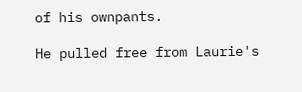of his ownpants.

He pulled free from Laurie's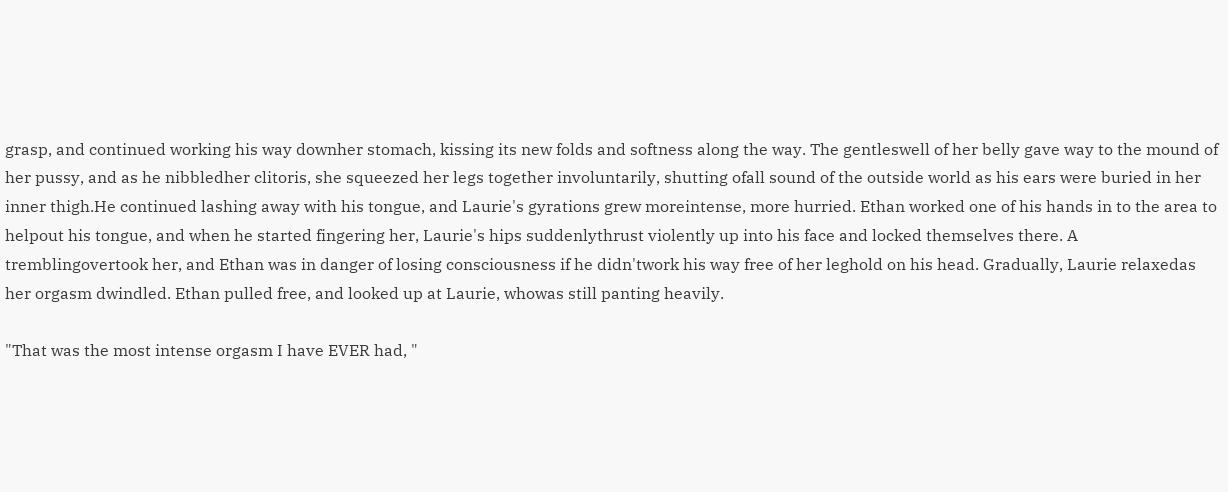grasp, and continued working his way downher stomach, kissing its new folds and softness along the way. The gentleswell of her belly gave way to the mound of her pussy, and as he nibbledher clitoris, she squeezed her legs together involuntarily, shutting ofall sound of the outside world as his ears were buried in her inner thigh.He continued lashing away with his tongue, and Laurie's gyrations grew moreintense, more hurried. Ethan worked one of his hands in to the area to helpout his tongue, and when he started fingering her, Laurie's hips suddenlythrust violently up into his face and locked themselves there. A tremblingovertook her, and Ethan was in danger of losing consciousness if he didn'twork his way free of her leghold on his head. Gradually, Laurie relaxedas her orgasm dwindled. Ethan pulled free, and looked up at Laurie, whowas still panting heavily.

"That was the most intense orgasm I have EVER had, "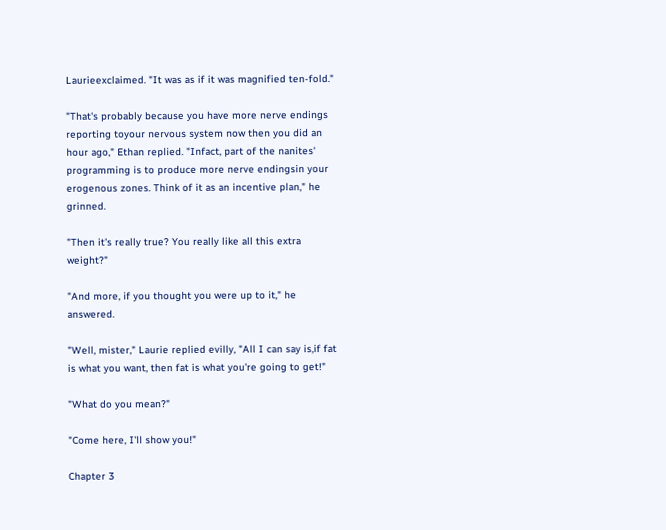Laurieexclaimed. "It was as if it was magnified ten-fold."

"That's probably because you have more nerve endings reporting toyour nervous system now then you did an hour ago," Ethan replied. "Infact, part of the nanites' programming is to produce more nerve endingsin your erogenous zones. Think of it as an incentive plan," he grinned.

"Then it's really true? You really like all this extra weight?"

"And more, if you thought you were up to it," he answered.

"Well, mister," Laurie replied evilly, "All I can say is,if fat is what you want, then fat is what you're going to get!"

"What do you mean?"

"Come here, I'll show you!"

Chapter 3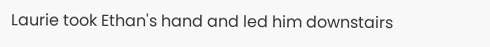Laurie took Ethan's hand and led him downstairs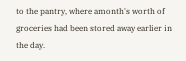to the pantry, where amonth's worth of groceries had been stored away earlier in the day.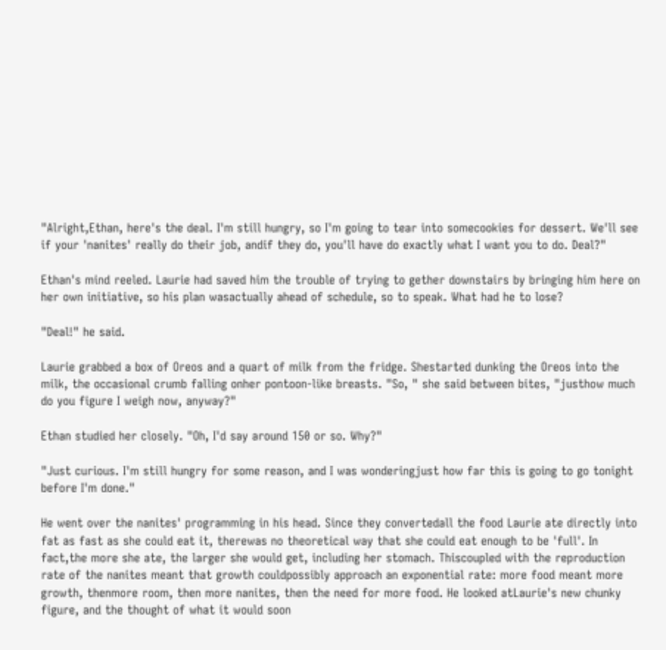"Alright,Ethan, here's the deal. I'm still hungry, so I'm going to tear into somecookies for dessert. We'll see if your 'nanites' really do their job, andif they do, you'll have do exactly what I want you to do. Deal?"

Ethan's mind reeled. Laurie had saved him the trouble of trying to gether downstairs by bringing him here on her own initiative, so his plan wasactually ahead of schedule, so to speak. What had he to lose?

"Deal!" he said.

Laurie grabbed a box of Oreos and a quart of milk from the fridge. Shestarted dunking the Oreos into the milk, the occasional crumb falling onher pontoon-like breasts. "So, " she said between bites, "justhow much do you figure I weigh now, anyway?"

Ethan studied her closely. "Oh, I'd say around 150 or so. Why?"

"Just curious. I'm still hungry for some reason, and I was wonderingjust how far this is going to go tonight before I'm done."

He went over the nanites' programming in his head. Since they convertedall the food Laurie ate directly into fat as fast as she could eat it, therewas no theoretical way that she could eat enough to be 'full'. In fact,the more she ate, the larger she would get, including her stomach. Thiscoupled with the reproduction rate of the nanites meant that growth couldpossibly approach an exponential rate: more food meant more growth, thenmore room, then more nanites, then the need for more food. He looked atLaurie's new chunky figure, and the thought of what it would soon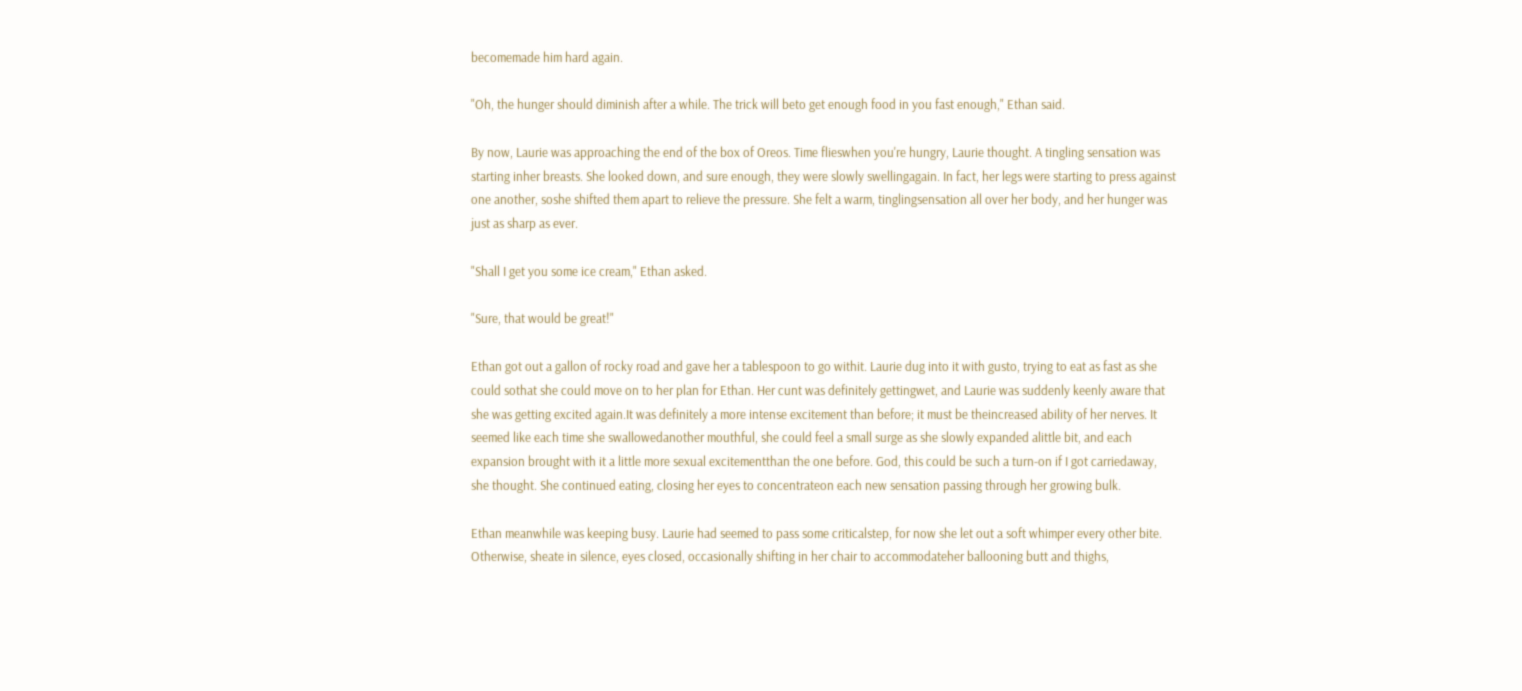becomemade him hard again.

"Oh, the hunger should diminish after a while. The trick will beto get enough food in you fast enough," Ethan said.

By now, Laurie was approaching the end of the box of Oreos. Time flieswhen you're hungry, Laurie thought. A tingling sensation was starting inher breasts. She looked down, and sure enough, they were slowly swellingagain. In fact, her legs were starting to press against one another, soshe shifted them apart to relieve the pressure. She felt a warm, tinglingsensation all over her body, and her hunger was just as sharp as ever.

"Shall I get you some ice cream," Ethan asked.

"Sure, that would be great!"

Ethan got out a gallon of rocky road and gave her a tablespoon to go withit. Laurie dug into it with gusto, trying to eat as fast as she could sothat she could move on to her plan for Ethan. Her cunt was definitely gettingwet, and Laurie was suddenly keenly aware that she was getting excited again.It was definitely a more intense excitement than before; it must be theincreased ability of her nerves. It seemed like each time she swallowedanother mouthful, she could feel a small surge as she slowly expanded alittle bit, and each expansion brought with it a little more sexual excitementthan the one before. God, this could be such a turn-on if I got carriedaway, she thought. She continued eating, closing her eyes to concentrateon each new sensation passing through her growing bulk.

Ethan meanwhile was keeping busy. Laurie had seemed to pass some criticalstep, for now she let out a soft whimper every other bite. Otherwise, sheate in silence, eyes closed, occasionally shifting in her chair to accommodateher ballooning butt and thighs,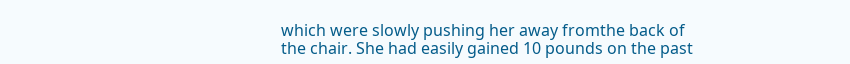which were slowly pushing her away fromthe back of the chair. She had easily gained 10 pounds on the past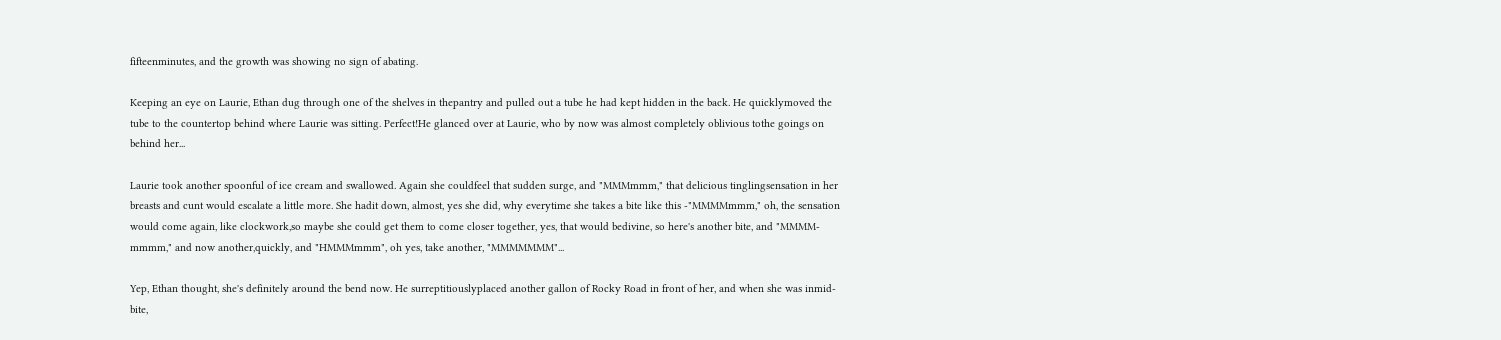fifteenminutes, and the growth was showing no sign of abating.

Keeping an eye on Laurie, Ethan dug through one of the shelves in thepantry and pulled out a tube he had kept hidden in the back. He quicklymoved the tube to the countertop behind where Laurie was sitting. Perfect!He glanced over at Laurie, who by now was almost completely oblivious tothe goings on behind her...

Laurie took another spoonful of ice cream and swallowed. Again she couldfeel that sudden surge, and "MMMmmm," that delicious tinglingsensation in her breasts and cunt would escalate a little more. She hadit down, almost, yes she did, why everytime she takes a bite like this -"MMMMmmm," oh, the sensation would come again, like clockwork,so maybe she could get them to come closer together, yes, that would bedivine, so here's another bite, and "MMMM-mmmm," and now another,quickly, and "HMMMmmm", oh yes, take another, "MMMMMMM"...

Yep, Ethan thought, she's definitely around the bend now. He surreptitiouslyplaced another gallon of Rocky Road in front of her, and when she was inmid-bite,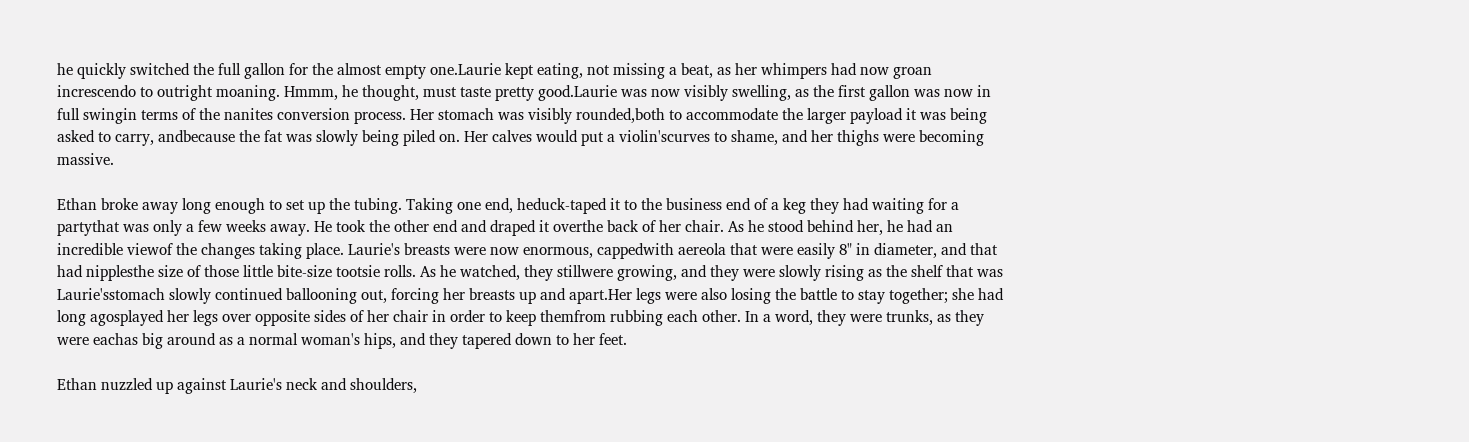he quickly switched the full gallon for the almost empty one.Laurie kept eating, not missing a beat, as her whimpers had now groan increscendo to outright moaning. Hmmm, he thought, must taste pretty good.Laurie was now visibly swelling, as the first gallon was now in full swingin terms of the nanites conversion process. Her stomach was visibly rounded,both to accommodate the larger payload it was being asked to carry, andbecause the fat was slowly being piled on. Her calves would put a violin'scurves to shame, and her thighs were becoming massive.

Ethan broke away long enough to set up the tubing. Taking one end, heduck-taped it to the business end of a keg they had waiting for a partythat was only a few weeks away. He took the other end and draped it overthe back of her chair. As he stood behind her, he had an incredible viewof the changes taking place. Laurie's breasts were now enormous, cappedwith aereola that were easily 8" in diameter, and that had nipplesthe size of those little bite-size tootsie rolls. As he watched, they stillwere growing, and they were slowly rising as the shelf that was Laurie'sstomach slowly continued ballooning out, forcing her breasts up and apart.Her legs were also losing the battle to stay together; she had long agosplayed her legs over opposite sides of her chair in order to keep themfrom rubbing each other. In a word, they were trunks, as they were eachas big around as a normal woman's hips, and they tapered down to her feet.

Ethan nuzzled up against Laurie's neck and shoulders,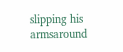slipping his armsaround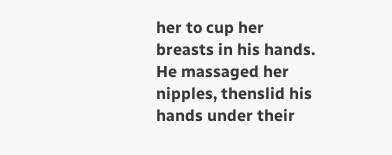her to cup her breasts in his hands. He massaged her nipples, thenslid his hands under their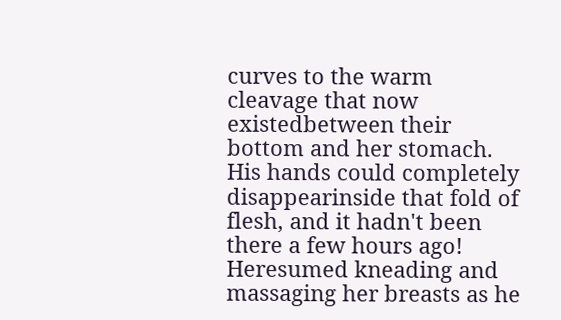curves to the warm cleavage that now existedbetween their bottom and her stomach. His hands could completely disappearinside that fold of flesh, and it hadn't been there a few hours ago! Heresumed kneading and massaging her breasts as he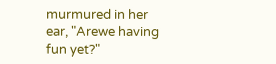murmured in her ear, "Arewe having fun yet?"